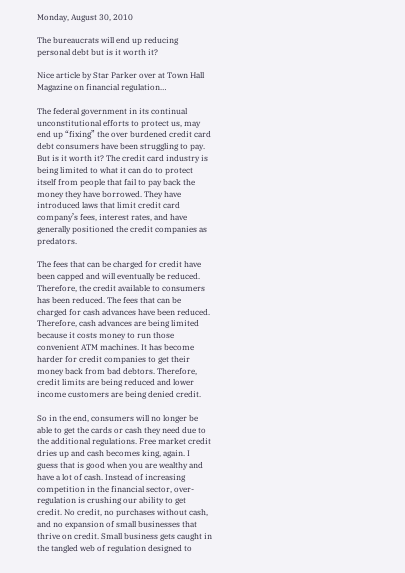Monday, August 30, 2010

The bureaucrats will end up reducing personal debt but is it worth it?

Nice article by Star Parker over at Town Hall Magazine on financial regulation…

The federal government in its continual unconstitutional efforts to protect us, may end up “fixing” the over burdened credit card debt consumers have been struggling to pay. But is it worth it? The credit card industry is being limited to what it can do to protect itself from people that fail to pay back the money they have borrowed. They have introduced laws that limit credit card company’s fees, interest rates, and have generally positioned the credit companies as predators.

The fees that can be charged for credit have been capped and will eventually be reduced. Therefore, the credit available to consumers has been reduced. The fees that can be charged for cash advances have been reduced. Therefore, cash advances are being limited because it costs money to run those convenient ATM machines. It has become harder for credit companies to get their money back from bad debtors. Therefore, credit limits are being reduced and lower income customers are being denied credit.

So in the end, consumers will no longer be able to get the cards or cash they need due to the additional regulations. Free market credit dries up and cash becomes king, again. I guess that is good when you are wealthy and have a lot of cash. Instead of increasing competition in the financial sector, over-regulation is crushing our ability to get credit. No credit, no purchases without cash, and no expansion of small businesses that thrive on credit. Small business gets caught in the tangled web of regulation designed to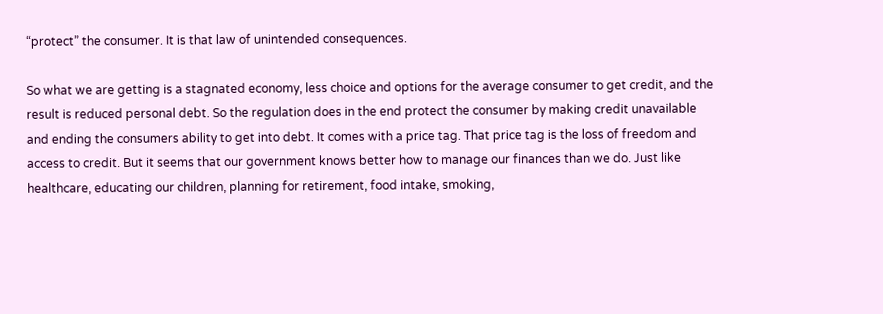“protect” the consumer. It is that law of unintended consequences.

So what we are getting is a stagnated economy, less choice and options for the average consumer to get credit, and the result is reduced personal debt. So the regulation does in the end protect the consumer by making credit unavailable and ending the consumers ability to get into debt. It comes with a price tag. That price tag is the loss of freedom and access to credit. But it seems that our government knows better how to manage our finances than we do. Just like healthcare, educating our children, planning for retirement, food intake, smoking,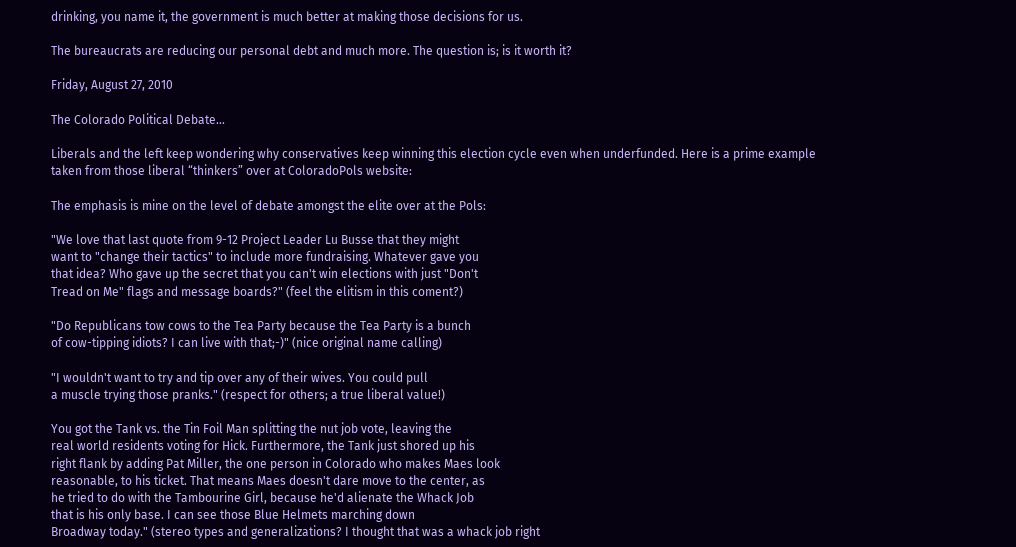drinking, you name it, the government is much better at making those decisions for us.

The bureaucrats are reducing our personal debt and much more. The question is; is it worth it?

Friday, August 27, 2010

The Colorado Political Debate…

Liberals and the left keep wondering why conservatives keep winning this election cycle even when underfunded. Here is a prime example taken from those liberal “thinkers” over at ColoradoPols website:

The emphasis is mine on the level of debate amongst the elite over at the Pols:

"We love that last quote from 9-12 Project Leader Lu Busse that they might
want to "change their tactics" to include more fundraising. Whatever gave you
that idea? Who gave up the secret that you can't win elections with just "Don't
Tread on Me" flags and message boards?" (feel the elitism in this coment?)

"Do Republicans tow cows to the Tea Party because the Tea Party is a bunch
of cow-tipping idiots? I can live with that;-)" (nice original name calling)

"I wouldn't want to try and tip over any of their wives. You could pull
a muscle trying those pranks." (respect for others; a true liberal value!)

You got the Tank vs. the Tin Foil Man splitting the nut job vote, leaving the
real world residents voting for Hick. Furthermore, the Tank just shored up his
right flank by adding Pat Miller, the one person in Colorado who makes Maes look
reasonable, to his ticket. That means Maes doesn't dare move to the center, as
he tried to do with the Tambourine Girl, because he'd alienate the Whack Job
that is his only base. I can see those Blue Helmets marching down
Broadway today." (stereo types and generalizations? I thought that was a whack job right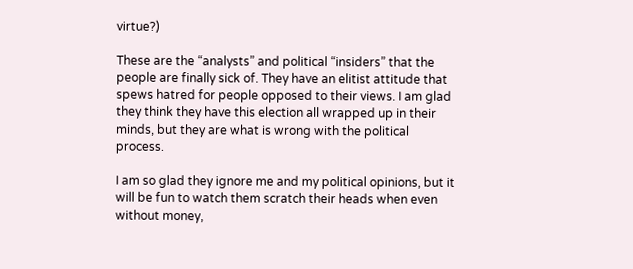virtue?)

These are the “analysts” and political “insiders” that the people are finally sick of. They have an elitist attitude that spews hatred for people opposed to their views. I am glad they think they have this election all wrapped up in their minds, but they are what is wrong with the political process.

I am so glad they ignore me and my political opinions, but it will be fun to watch them scratch their heads when even without money,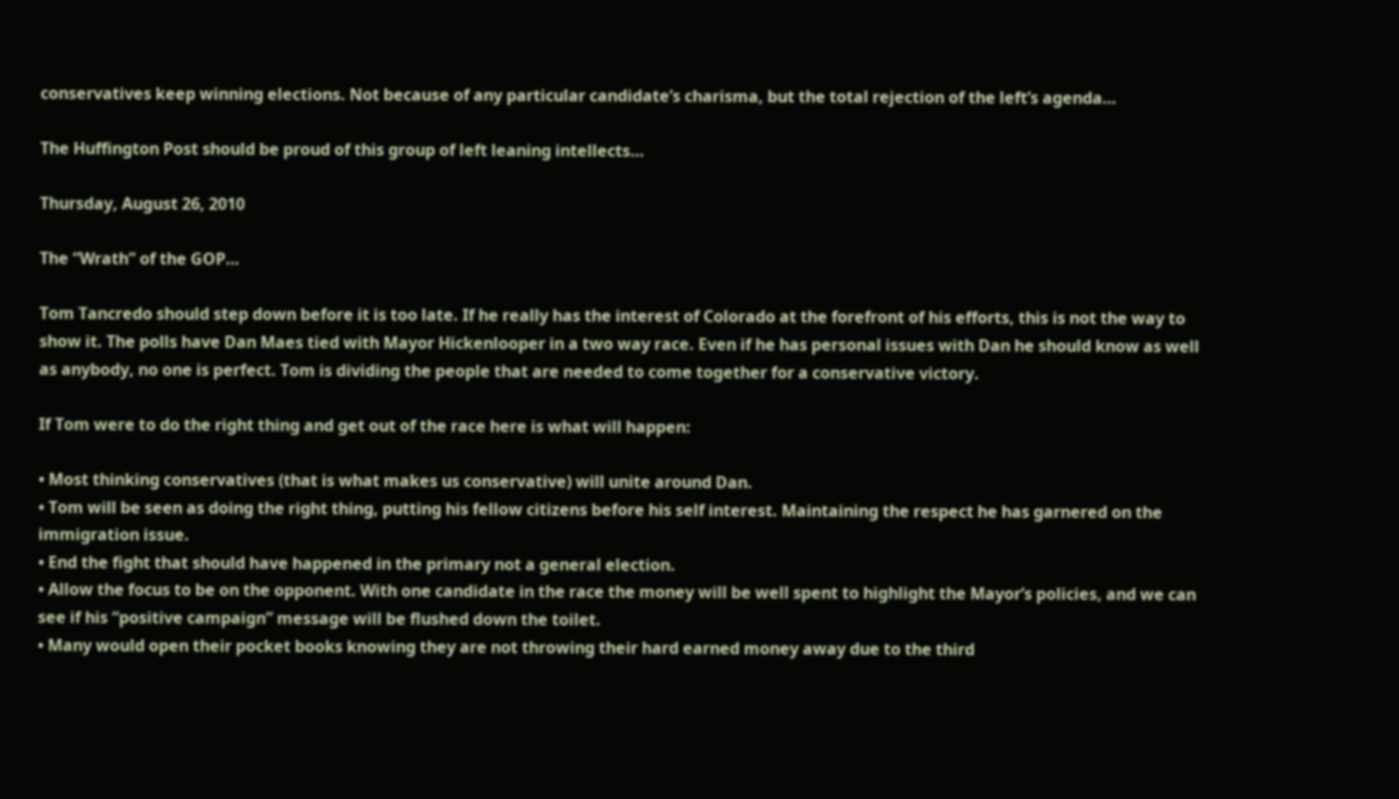conservatives keep winning elections. Not because of any particular candidate’s charisma, but the total rejection of the left’s agenda…

The Huffington Post should be proud of this group of left leaning intellects…

Thursday, August 26, 2010

The “Wrath” of the GOP…

Tom Tancredo should step down before it is too late. If he really has the interest of Colorado at the forefront of his efforts, this is not the way to show it. The polls have Dan Maes tied with Mayor Hickenlooper in a two way race. Even if he has personal issues with Dan he should know as well as anybody, no one is perfect. Tom is dividing the people that are needed to come together for a conservative victory.

If Tom were to do the right thing and get out of the race here is what will happen:

• Most thinking conservatives (that is what makes us conservative) will unite around Dan.
• Tom will be seen as doing the right thing, putting his fellow citizens before his self interest. Maintaining the respect he has garnered on the immigration issue.
• End the fight that should have happened in the primary not a general election.
• Allow the focus to be on the opponent. With one candidate in the race the money will be well spent to highlight the Mayor’s policies, and we can see if his “positive campaign” message will be flushed down the toilet.
• Many would open their pocket books knowing they are not throwing their hard earned money away due to the third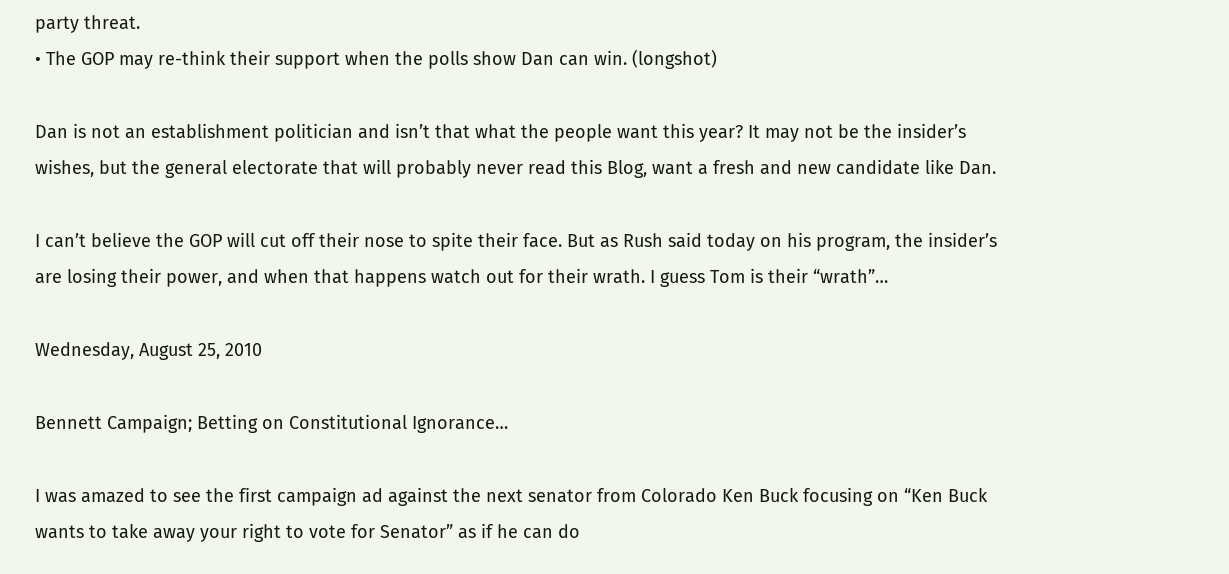party threat.
• The GOP may re-think their support when the polls show Dan can win. (longshot)

Dan is not an establishment politician and isn’t that what the people want this year? It may not be the insider’s wishes, but the general electorate that will probably never read this Blog, want a fresh and new candidate like Dan.

I can’t believe the GOP will cut off their nose to spite their face. But as Rush said today on his program, the insider’s are losing their power, and when that happens watch out for their wrath. I guess Tom is their “wrath”…

Wednesday, August 25, 2010

Bennett Campaign; Betting on Constitutional Ignorance…

I was amazed to see the first campaign ad against the next senator from Colorado Ken Buck focusing on “Ken Buck wants to take away your right to vote for Senator” as if he can do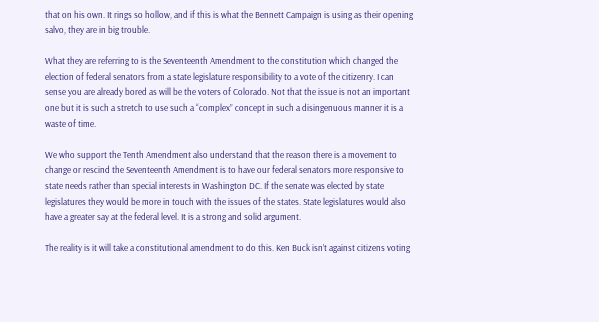that on his own. It rings so hollow, and if this is what the Bennett Campaign is using as their opening salvo, they are in big trouble.

What they are referring to is the Seventeenth Amendment to the constitution which changed the election of federal senators from a state legislature responsibility to a vote of the citizenry. I can sense you are already bored as will be the voters of Colorado. Not that the issue is not an important one but it is such a stretch to use such a “complex” concept in such a disingenuous manner it is a waste of time.

We who support the Tenth Amendment also understand that the reason there is a movement to change or rescind the Seventeenth Amendment is to have our federal senators more responsive to state needs rather than special interests in Washington DC. If the senate was elected by state legislatures they would be more in touch with the issues of the states. State legislatures would also have a greater say at the federal level. It is a strong and solid argument.

The reality is it will take a constitutional amendment to do this. Ken Buck isn’t against citizens voting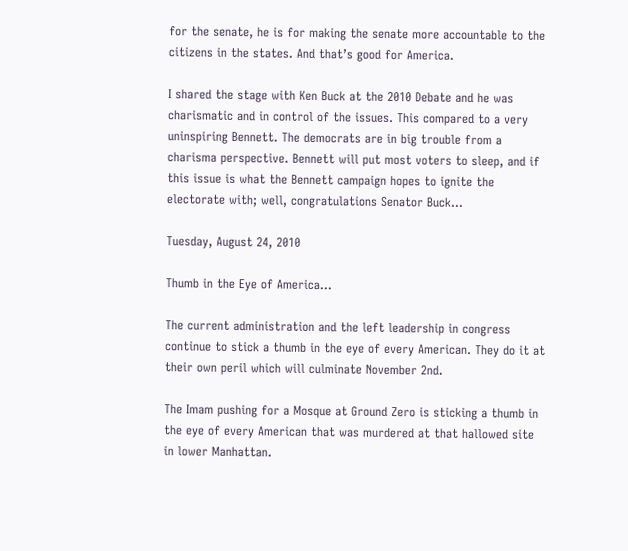for the senate, he is for making the senate more accountable to the citizens in the states. And that’s good for America.

I shared the stage with Ken Buck at the 2010 Debate and he was charismatic and in control of the issues. This compared to a very uninspiring Bennett. The democrats are in big trouble from a charisma perspective. Bennett will put most voters to sleep, and if this issue is what the Bennett campaign hopes to ignite the electorate with; well, congratulations Senator Buck…

Tuesday, August 24, 2010

Thumb in the Eye of America…

The current administration and the left leadership in congress continue to stick a thumb in the eye of every American. They do it at their own peril which will culminate November 2nd.

The Imam pushing for a Mosque at Ground Zero is sticking a thumb in the eye of every American that was murdered at that hallowed site in lower Manhattan.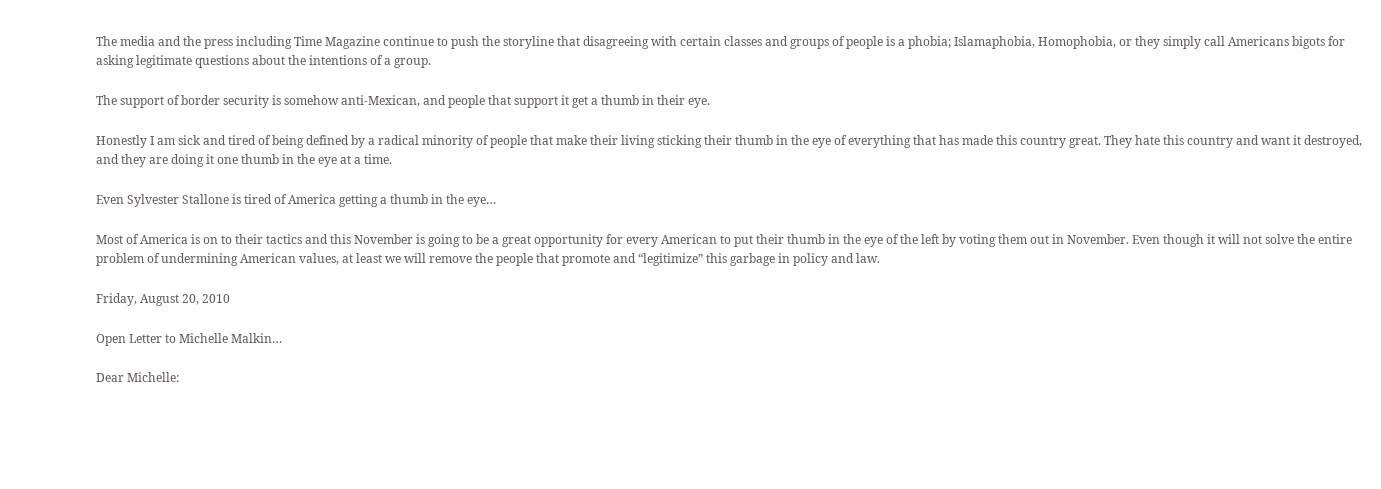The media and the press including Time Magazine continue to push the storyline that disagreeing with certain classes and groups of people is a phobia; Islamaphobia, Homophobia, or they simply call Americans bigots for asking legitimate questions about the intentions of a group.

The support of border security is somehow anti-Mexican, and people that support it get a thumb in their eye.

Honestly I am sick and tired of being defined by a radical minority of people that make their living sticking their thumb in the eye of everything that has made this country great. They hate this country and want it destroyed, and they are doing it one thumb in the eye at a time.

Even Sylvester Stallone is tired of America getting a thumb in the eye…

Most of America is on to their tactics and this November is going to be a great opportunity for every American to put their thumb in the eye of the left by voting them out in November. Even though it will not solve the entire problem of undermining American values, at least we will remove the people that promote and “legitimize” this garbage in policy and law.

Friday, August 20, 2010

Open Letter to Michelle Malkin…

Dear Michelle: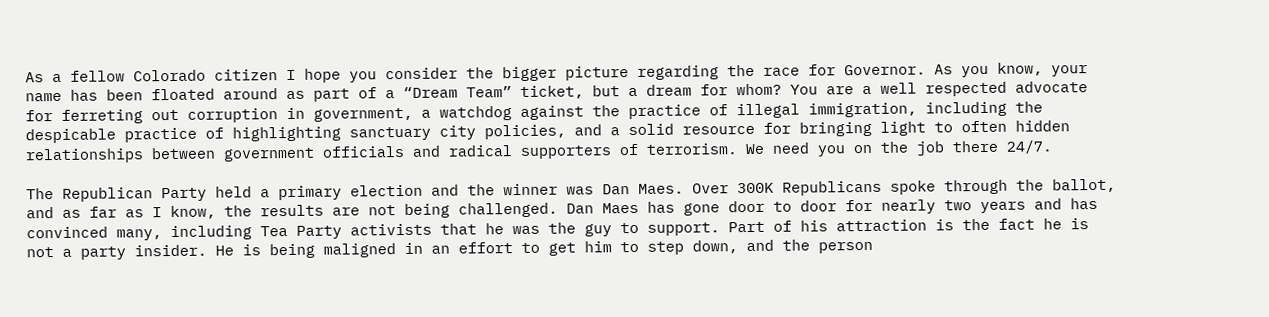As a fellow Colorado citizen I hope you consider the bigger picture regarding the race for Governor. As you know, your name has been floated around as part of a “Dream Team” ticket, but a dream for whom? You are a well respected advocate for ferreting out corruption in government, a watchdog against the practice of illegal immigration, including the despicable practice of highlighting sanctuary city policies, and a solid resource for bringing light to often hidden relationships between government officials and radical supporters of terrorism. We need you on the job there 24/7.

The Republican Party held a primary election and the winner was Dan Maes. Over 300K Republicans spoke through the ballot, and as far as I know, the results are not being challenged. Dan Maes has gone door to door for nearly two years and has convinced many, including Tea Party activists that he was the guy to support. Part of his attraction is the fact he is not a party insider. He is being maligned in an effort to get him to step down, and the person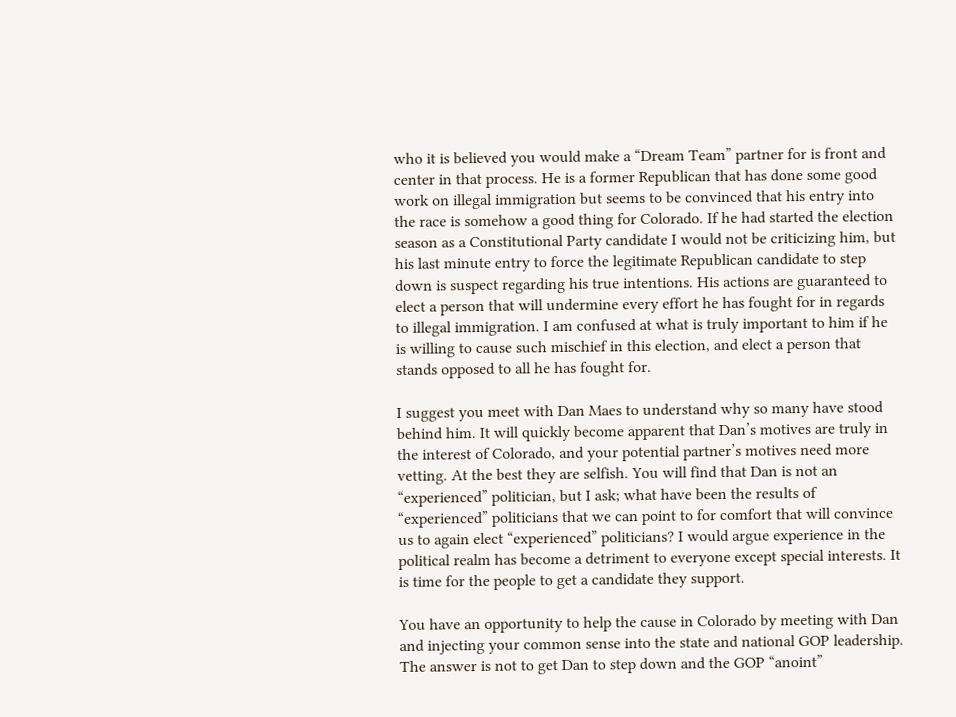who it is believed you would make a “Dream Team” partner for is front and center in that process. He is a former Republican that has done some good work on illegal immigration but seems to be convinced that his entry into the race is somehow a good thing for Colorado. If he had started the election season as a Constitutional Party candidate I would not be criticizing him, but his last minute entry to force the legitimate Republican candidate to step down is suspect regarding his true intentions. His actions are guaranteed to elect a person that will undermine every effort he has fought for in regards to illegal immigration. I am confused at what is truly important to him if he is willing to cause such mischief in this election, and elect a person that stands opposed to all he has fought for.

I suggest you meet with Dan Maes to understand why so many have stood behind him. It will quickly become apparent that Dan’s motives are truly in the interest of Colorado, and your potential partner’s motives need more vetting. At the best they are selfish. You will find that Dan is not an “experienced” politician, but I ask; what have been the results of “experienced” politicians that we can point to for comfort that will convince us to again elect “experienced” politicians? I would argue experience in the political realm has become a detriment to everyone except special interests. It is time for the people to get a candidate they support.

You have an opportunity to help the cause in Colorado by meeting with Dan and injecting your common sense into the state and national GOP leadership. The answer is not to get Dan to step down and the GOP “anoint”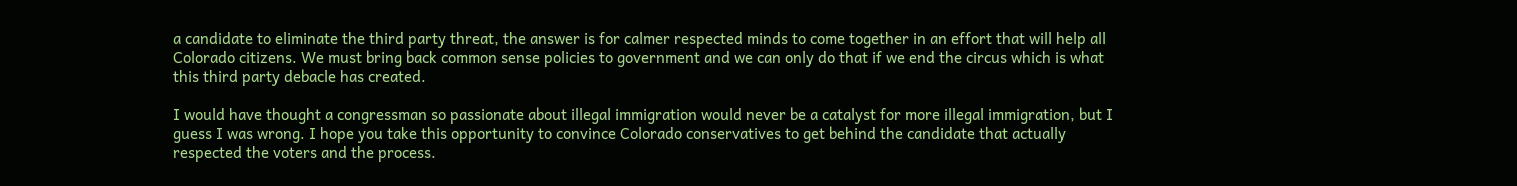a candidate to eliminate the third party threat, the answer is for calmer respected minds to come together in an effort that will help all Colorado citizens. We must bring back common sense policies to government and we can only do that if we end the circus which is what this third party debacle has created.

I would have thought a congressman so passionate about illegal immigration would never be a catalyst for more illegal immigration, but I guess I was wrong. I hope you take this opportunity to convince Colorado conservatives to get behind the candidate that actually respected the voters and the process.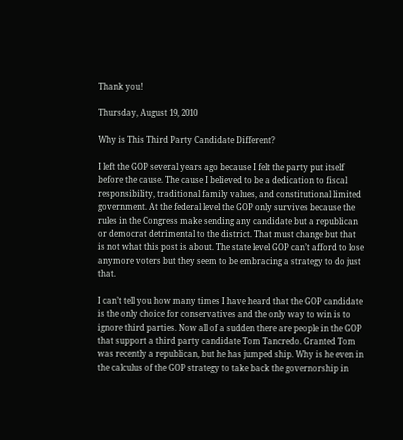Thank you!

Thursday, August 19, 2010

Why is This Third Party Candidate Different?

I left the GOP several years ago because I felt the party put itself before the cause. The cause I believed to be a dedication to fiscal responsibility, traditional family values, and constitutional limited government. At the federal level the GOP only survives because the rules in the Congress make sending any candidate but a republican or democrat detrimental to the district. That must change but that is not what this post is about. The state level GOP can’t afford to lose anymore voters but they seem to be embracing a strategy to do just that.

I can’t tell you how many times I have heard that the GOP candidate is the only choice for conservatives and the only way to win is to ignore third parties. Now all of a sudden there are people in the GOP that support a third party candidate Tom Tancredo. Granted Tom was recently a republican, but he has jumped ship. Why is he even in the calculus of the GOP strategy to take back the governorship in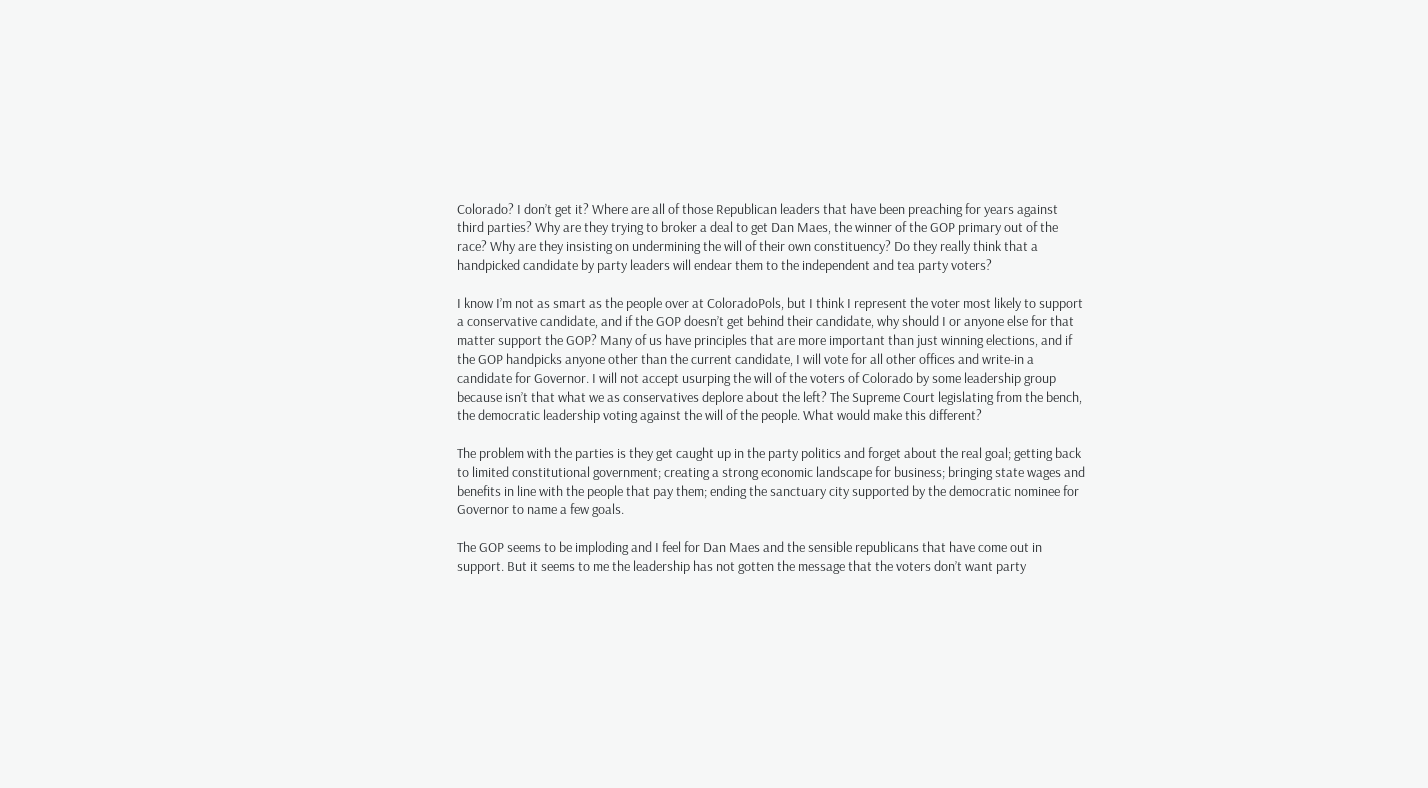Colorado? I don’t get it? Where are all of those Republican leaders that have been preaching for years against third parties? Why are they trying to broker a deal to get Dan Maes, the winner of the GOP primary out of the race? Why are they insisting on undermining the will of their own constituency? Do they really think that a handpicked candidate by party leaders will endear them to the independent and tea party voters?

I know I’m not as smart as the people over at ColoradoPols, but I think I represent the voter most likely to support a conservative candidate, and if the GOP doesn’t get behind their candidate, why should I or anyone else for that matter support the GOP? Many of us have principles that are more important than just winning elections, and if the GOP handpicks anyone other than the current candidate, I will vote for all other offices and write-in a candidate for Governor. I will not accept usurping the will of the voters of Colorado by some leadership group because isn’t that what we as conservatives deplore about the left? The Supreme Court legislating from the bench, the democratic leadership voting against the will of the people. What would make this different?

The problem with the parties is they get caught up in the party politics and forget about the real goal; getting back to limited constitutional government; creating a strong economic landscape for business; bringing state wages and benefits in line with the people that pay them; ending the sanctuary city supported by the democratic nominee for Governor to name a few goals.

The GOP seems to be imploding and I feel for Dan Maes and the sensible republicans that have come out in support. But it seems to me the leadership has not gotten the message that the voters don’t want party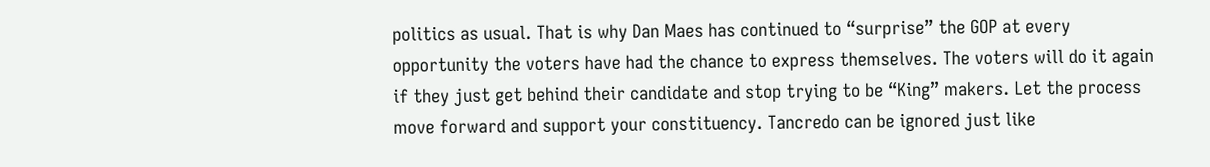politics as usual. That is why Dan Maes has continued to “surprise” the GOP at every opportunity the voters have had the chance to express themselves. The voters will do it again if they just get behind their candidate and stop trying to be “King” makers. Let the process move forward and support your constituency. Tancredo can be ignored just like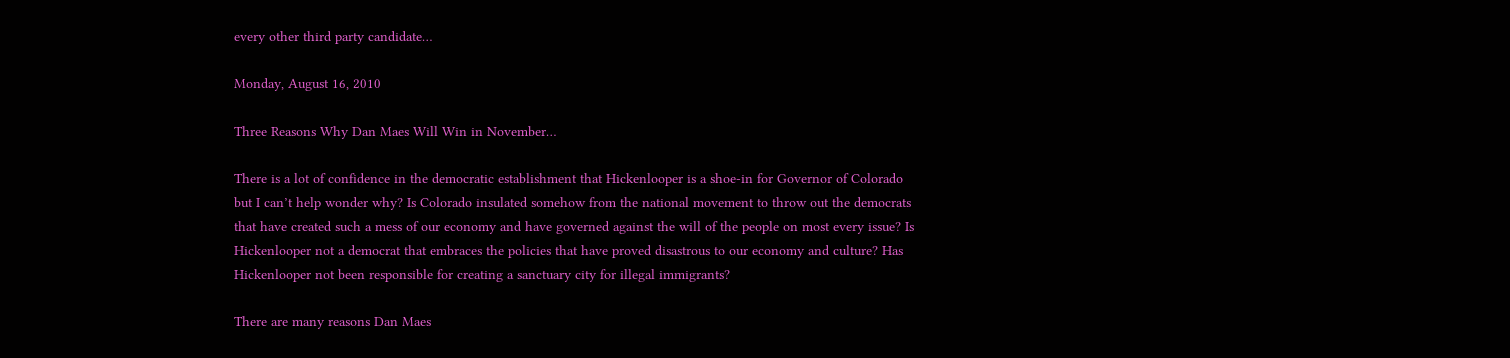every other third party candidate…

Monday, August 16, 2010

Three Reasons Why Dan Maes Will Win in November…

There is a lot of confidence in the democratic establishment that Hickenlooper is a shoe-in for Governor of Colorado but I can’t help wonder why? Is Colorado insulated somehow from the national movement to throw out the democrats that have created such a mess of our economy and have governed against the will of the people on most every issue? Is Hickenlooper not a democrat that embraces the policies that have proved disastrous to our economy and culture? Has Hickenlooper not been responsible for creating a sanctuary city for illegal immigrants?

There are many reasons Dan Maes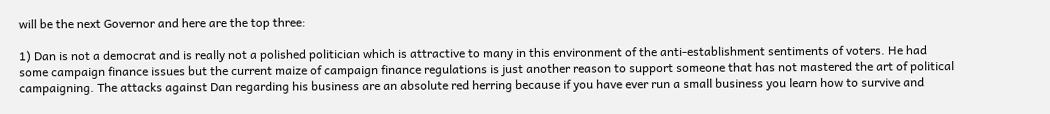will be the next Governor and here are the top three:

1) Dan is not a democrat and is really not a polished politician which is attractive to many in this environment of the anti-establishment sentiments of voters. He had some campaign finance issues but the current maize of campaign finance regulations is just another reason to support someone that has not mastered the art of political campaigning. The attacks against Dan regarding his business are an absolute red herring because if you have ever run a small business you learn how to survive and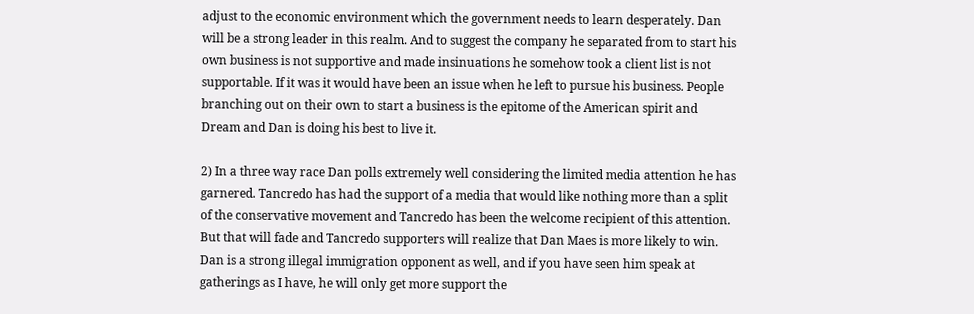adjust to the economic environment which the government needs to learn desperately. Dan will be a strong leader in this realm. And to suggest the company he separated from to start his own business is not supportive and made insinuations he somehow took a client list is not supportable. If it was it would have been an issue when he left to pursue his business. People branching out on their own to start a business is the epitome of the American spirit and Dream and Dan is doing his best to live it.

2) In a three way race Dan polls extremely well considering the limited media attention he has garnered. Tancredo has had the support of a media that would like nothing more than a split of the conservative movement and Tancredo has been the welcome recipient of this attention. But that will fade and Tancredo supporters will realize that Dan Maes is more likely to win. Dan is a strong illegal immigration opponent as well, and if you have seen him speak at gatherings as I have, he will only get more support the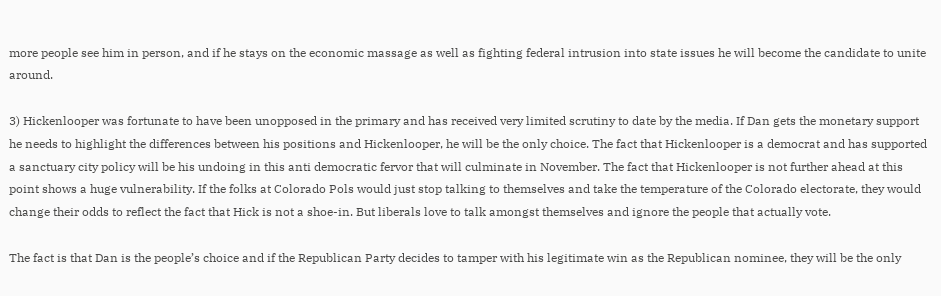more people see him in person, and if he stays on the economic massage as well as fighting federal intrusion into state issues he will become the candidate to unite around.

3) Hickenlooper was fortunate to have been unopposed in the primary and has received very limited scrutiny to date by the media. If Dan gets the monetary support he needs to highlight the differences between his positions and Hickenlooper, he will be the only choice. The fact that Hickenlooper is a democrat and has supported a sanctuary city policy will be his undoing in this anti democratic fervor that will culminate in November. The fact that Hickenlooper is not further ahead at this point shows a huge vulnerability. If the folks at Colorado Pols would just stop talking to themselves and take the temperature of the Colorado electorate, they would change their odds to reflect the fact that Hick is not a shoe-in. But liberals love to talk amongst themselves and ignore the people that actually vote.

The fact is that Dan is the people’s choice and if the Republican Party decides to tamper with his legitimate win as the Republican nominee, they will be the only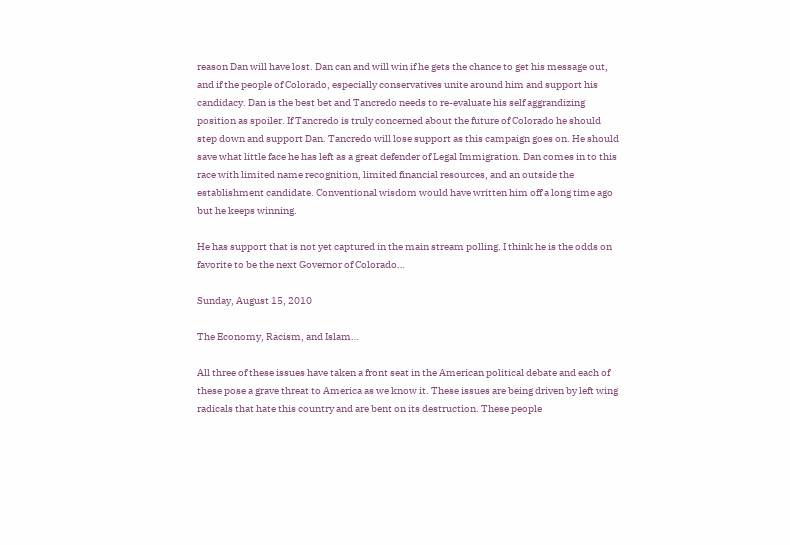reason Dan will have lost. Dan can and will win if he gets the chance to get his message out, and if the people of Colorado, especially conservatives unite around him and support his candidacy. Dan is the best bet and Tancredo needs to re-evaluate his self aggrandizing position as spoiler. If Tancredo is truly concerned about the future of Colorado he should step down and support Dan. Tancredo will lose support as this campaign goes on. He should save what little face he has left as a great defender of Legal Immigration. Dan comes in to this race with limited name recognition, limited financial resources, and an outside the establishment candidate. Conventional wisdom would have written him off a long time ago but he keeps winning.

He has support that is not yet captured in the main stream polling. I think he is the odds on favorite to be the next Governor of Colorado…

Sunday, August 15, 2010

The Economy, Racism, and Islam…

All three of these issues have taken a front seat in the American political debate and each of these pose a grave threat to America as we know it. These issues are being driven by left wing radicals that hate this country and are bent on its destruction. These people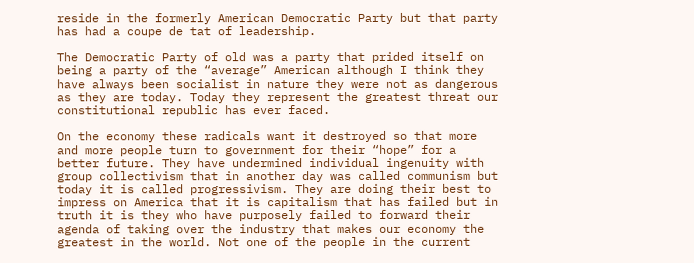reside in the formerly American Democratic Party but that party has had a coupe de tat of leadership.

The Democratic Party of old was a party that prided itself on being a party of the “average” American although I think they have always been socialist in nature they were not as dangerous as they are today. Today they represent the greatest threat our constitutional republic has ever faced.

On the economy these radicals want it destroyed so that more and more people turn to government for their “hope” for a better future. They have undermined individual ingenuity with group collectivism that in another day was called communism but today it is called progressivism. They are doing their best to impress on America that it is capitalism that has failed but in truth it is they who have purposely failed to forward their agenda of taking over the industry that makes our economy the greatest in the world. Not one of the people in the current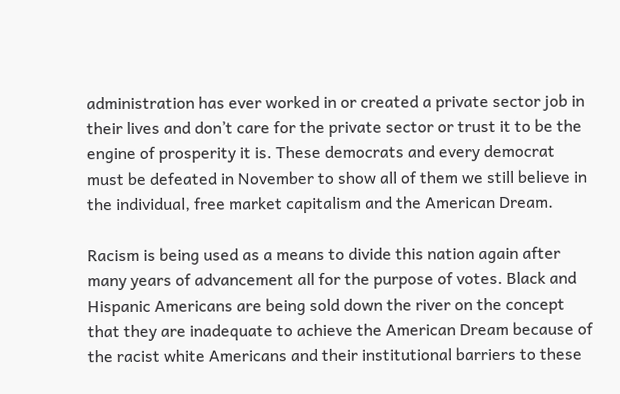administration has ever worked in or created a private sector job in their lives and don’t care for the private sector or trust it to be the engine of prosperity it is. These democrats and every democrat must be defeated in November to show all of them we still believe in the individual, free market capitalism and the American Dream.

Racism is being used as a means to divide this nation again after many years of advancement all for the purpose of votes. Black and Hispanic Americans are being sold down the river on the concept that they are inadequate to achieve the American Dream because of the racist white Americans and their institutional barriers to these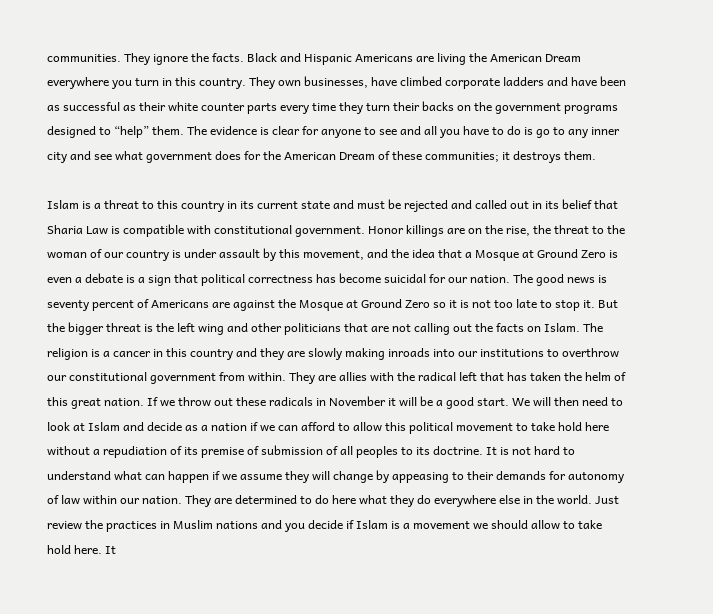communities. They ignore the facts. Black and Hispanic Americans are living the American Dream everywhere you turn in this country. They own businesses, have climbed corporate ladders and have been as successful as their white counter parts every time they turn their backs on the government programs designed to “help” them. The evidence is clear for anyone to see and all you have to do is go to any inner city and see what government does for the American Dream of these communities; it destroys them.

Islam is a threat to this country in its current state and must be rejected and called out in its belief that Sharia Law is compatible with constitutional government. Honor killings are on the rise, the threat to the woman of our country is under assault by this movement, and the idea that a Mosque at Ground Zero is even a debate is a sign that political correctness has become suicidal for our nation. The good news is seventy percent of Americans are against the Mosque at Ground Zero so it is not too late to stop it. But the bigger threat is the left wing and other politicians that are not calling out the facts on Islam. The religion is a cancer in this country and they are slowly making inroads into our institutions to overthrow our constitutional government from within. They are allies with the radical left that has taken the helm of this great nation. If we throw out these radicals in November it will be a good start. We will then need to look at Islam and decide as a nation if we can afford to allow this political movement to take hold here without a repudiation of its premise of submission of all peoples to its doctrine. It is not hard to understand what can happen if we assume they will change by appeasing to their demands for autonomy of law within our nation. They are determined to do here what they do everywhere else in the world. Just review the practices in Muslim nations and you decide if Islam is a movement we should allow to take hold here. It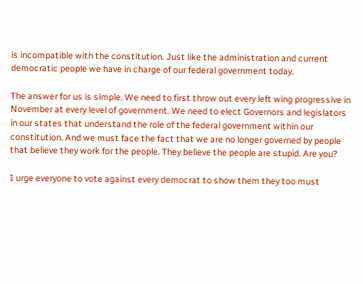is incompatible with the constitution. Just like the administration and current democratic people we have in charge of our federal government today.

The answer for us is simple. We need to first throw out every left wing progressive in November at every level of government. We need to elect Governors and legislators in our states that understand the role of the federal government within our constitution. And we must face the fact that we are no longer governed by people that believe they work for the people. They believe the people are stupid. Are you?

I urge everyone to vote against every democrat to show them they too must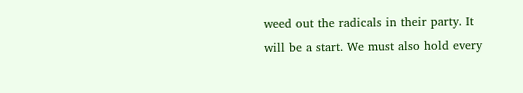weed out the radicals in their party. It will be a start. We must also hold every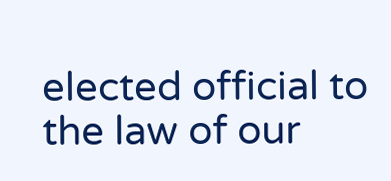elected official to the law of our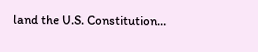land the U.S. Constitution…